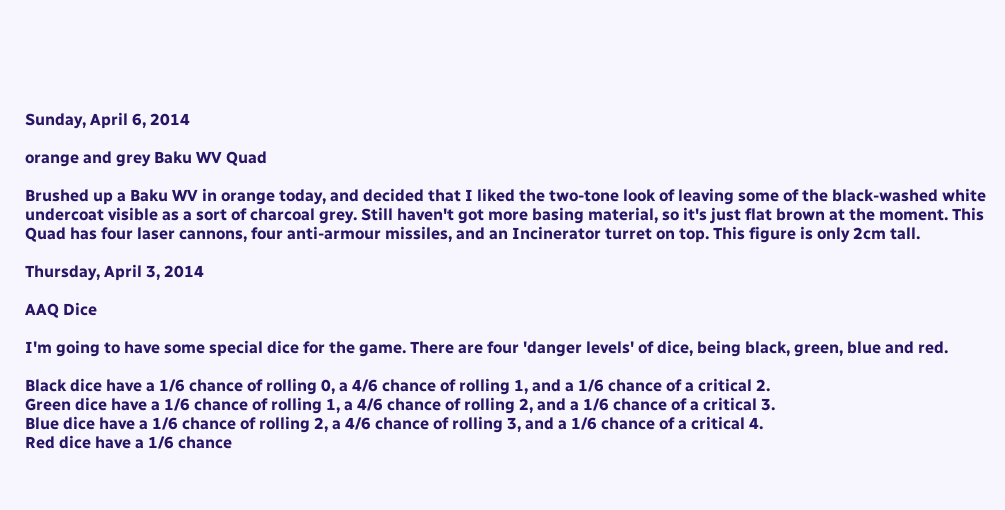Sunday, April 6, 2014

orange and grey Baku WV Quad

Brushed up a Baku WV in orange today, and decided that I liked the two-tone look of leaving some of the black-washed white undercoat visible as a sort of charcoal grey. Still haven't got more basing material, so it's just flat brown at the moment. This Quad has four laser cannons, four anti-armour missiles, and an Incinerator turret on top. This figure is only 2cm tall.

Thursday, April 3, 2014

AAQ Dice

I'm going to have some special dice for the game. There are four 'danger levels' of dice, being black, green, blue and red.

Black dice have a 1/6 chance of rolling 0, a 4/6 chance of rolling 1, and a 1/6 chance of a critical 2.
Green dice have a 1/6 chance of rolling 1, a 4/6 chance of rolling 2, and a 1/6 chance of a critical 3.
Blue dice have a 1/6 chance of rolling 2, a 4/6 chance of rolling 3, and a 1/6 chance of a critical 4.
Red dice have a 1/6 chance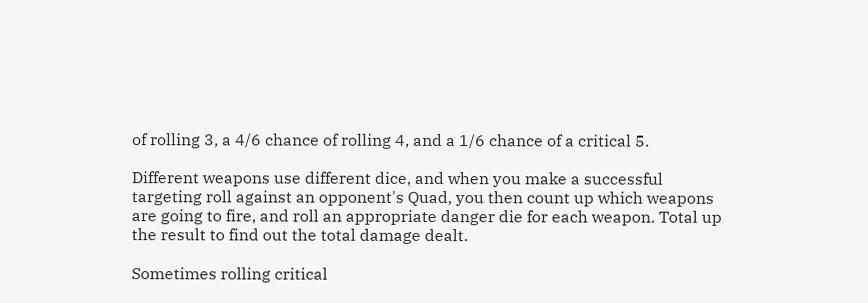of rolling 3, a 4/6 chance of rolling 4, and a 1/6 chance of a critical 5.

Different weapons use different dice, and when you make a successful targeting roll against an opponent's Quad, you then count up which weapons are going to fire, and roll an appropriate danger die for each weapon. Total up the result to find out the total damage dealt.

Sometimes rolling critical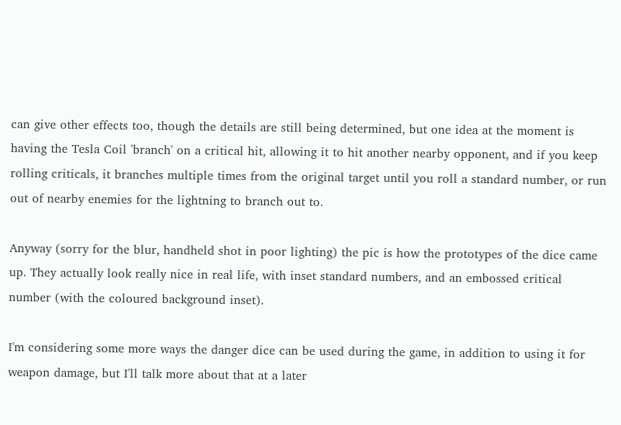can give other effects too, though the details are still being determined, but one idea at the moment is having the Tesla Coil 'branch' on a critical hit, allowing it to hit another nearby opponent, and if you keep rolling criticals, it branches multiple times from the original target until you roll a standard number, or run out of nearby enemies for the lightning to branch out to.

Anyway (sorry for the blur, handheld shot in poor lighting) the pic is how the prototypes of the dice came up. They actually look really nice in real life, with inset standard numbers, and an embossed critical number (with the coloured background inset).

I'm considering some more ways the danger dice can be used during the game, in addition to using it for weapon damage, but I'll talk more about that at a later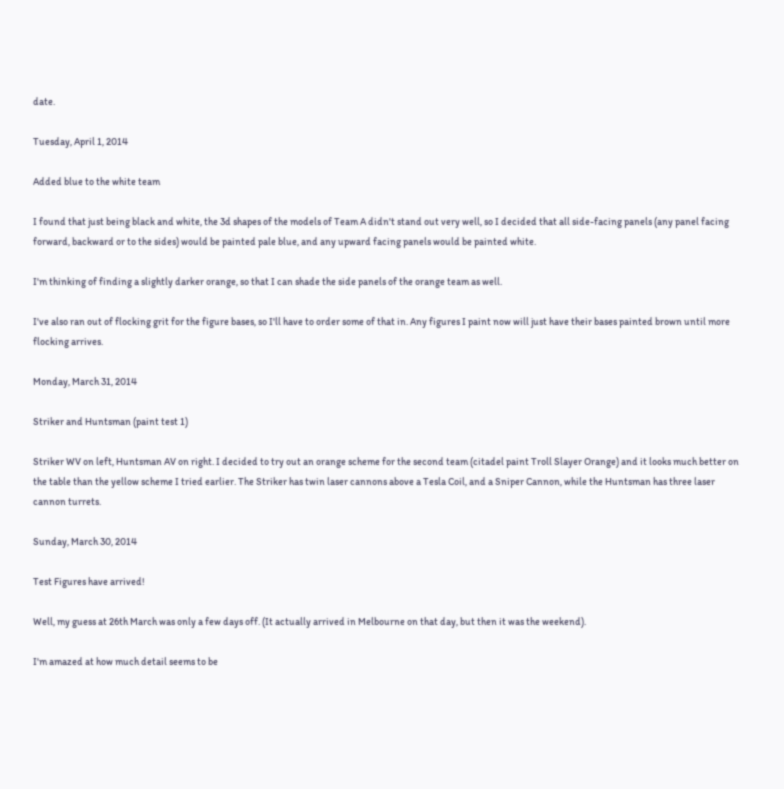date.

Tuesday, April 1, 2014

Added blue to the white team

I found that just being black and white, the 3d shapes of the models of Team A didn't stand out very well, so I decided that all side-facing panels (any panel facing forward, backward or to the sides) would be painted pale blue, and any upward facing panels would be painted white.

I'm thinking of finding a slightly darker orange, so that I can shade the side panels of the orange team as well.

I've also ran out of flocking grit for the figure bases, so I'll have to order some of that in. Any figures I paint now will just have their bases painted brown until more flocking arrives.

Monday, March 31, 2014

Striker and Huntsman (paint test 1)

Striker WV on left, Huntsman AV on right. I decided to try out an orange scheme for the second team (citadel paint Troll Slayer Orange) and it looks much better on the table than the yellow scheme I tried earlier. The Striker has twin laser cannons above a Tesla Coil, and a Sniper Cannon, while the Huntsman has three laser cannon turrets.

Sunday, March 30, 2014

Test Figures have arrived!

Well, my guess at 26th March was only a few days off. (It actually arrived in Melbourne on that day, but then it was the weekend).

I'm amazed at how much detail seems to be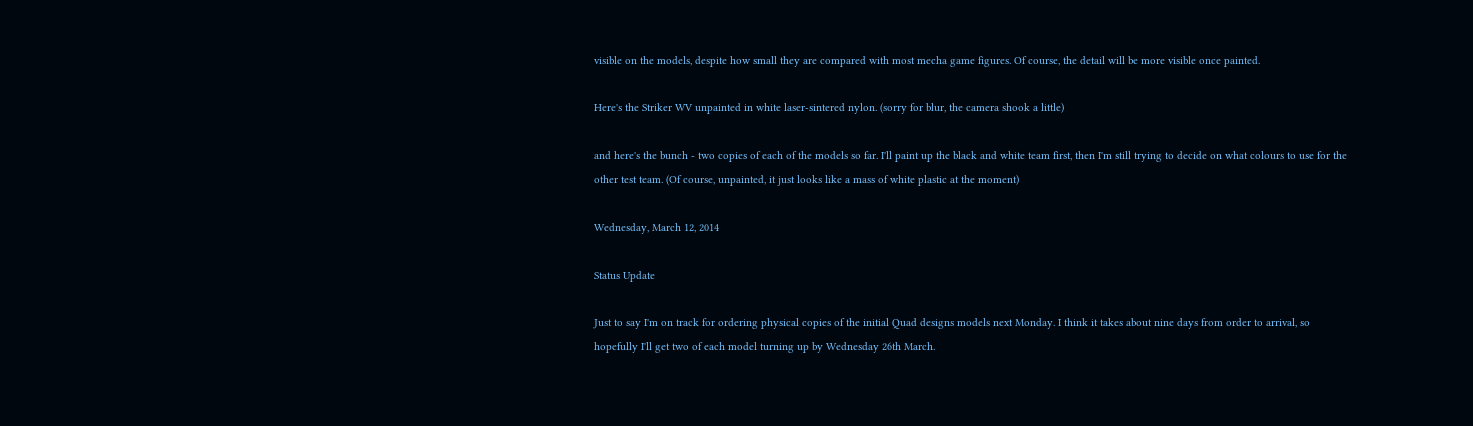visible on the models, despite how small they are compared with most mecha game figures. Of course, the detail will be more visible once painted.

Here's the Striker WV unpainted in white laser-sintered nylon. (sorry for blur, the camera shook a little)

and here's the bunch - two copies of each of the models so far. I'll paint up the black and white team first, then I'm still trying to decide on what colours to use for the other test team. (Of course, unpainted, it just looks like a mass of white plastic at the moment)

Wednesday, March 12, 2014

Status Update

Just to say I'm on track for ordering physical copies of the initial Quad designs models next Monday. I think it takes about nine days from order to arrival, so hopefully I'll get two of each model turning up by Wednesday 26th March.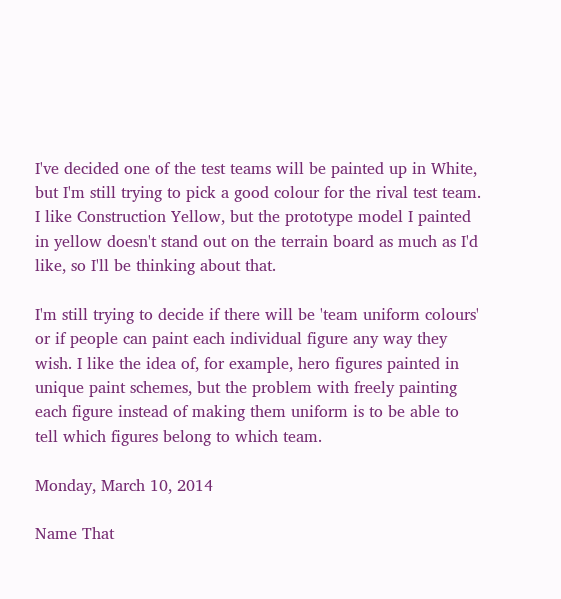I've decided one of the test teams will be painted up in White, but I'm still trying to pick a good colour for the rival test team. I like Construction Yellow, but the prototype model I painted in yellow doesn't stand out on the terrain board as much as I'd like, so I'll be thinking about that.

I'm still trying to decide if there will be 'team uniform colours' or if people can paint each individual figure any way they wish. I like the idea of, for example, hero figures painted in unique paint schemes, but the problem with freely painting each figure instead of making them uniform is to be able to tell which figures belong to which team.

Monday, March 10, 2014

Name That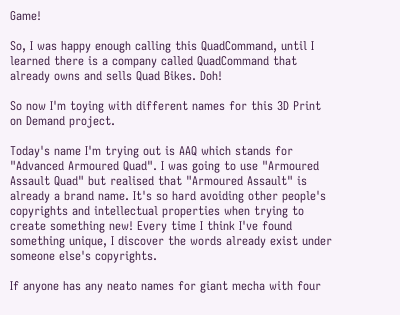Game!

So, I was happy enough calling this QuadCommand, until I learned there is a company called QuadCommand that already owns and sells Quad Bikes. Doh!

So now I'm toying with different names for this 3D Print on Demand project.

Today's name I'm trying out is AAQ which stands for "Advanced Armoured Quad". I was going to use "Armoured Assault Quad" but realised that "Armoured Assault" is already a brand name. It's so hard avoiding other people's copyrights and intellectual properties when trying to create something new! Every time I think I've found something unique, I discover the words already exist under someone else's copyrights.

If anyone has any neato names for giant mecha with four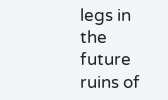legs in the future ruins of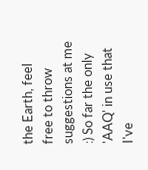the Earth, feel free to throw suggestions at me :) So far the only 'AAQ' in use that I've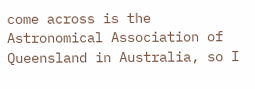come across is the Astronomical Association of Queensland in Australia, so I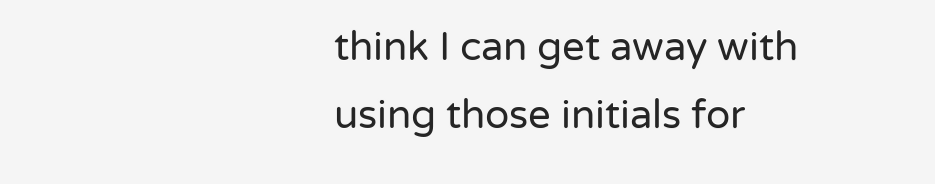think I can get away with using those initials for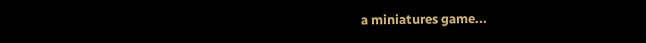a miniatures game...